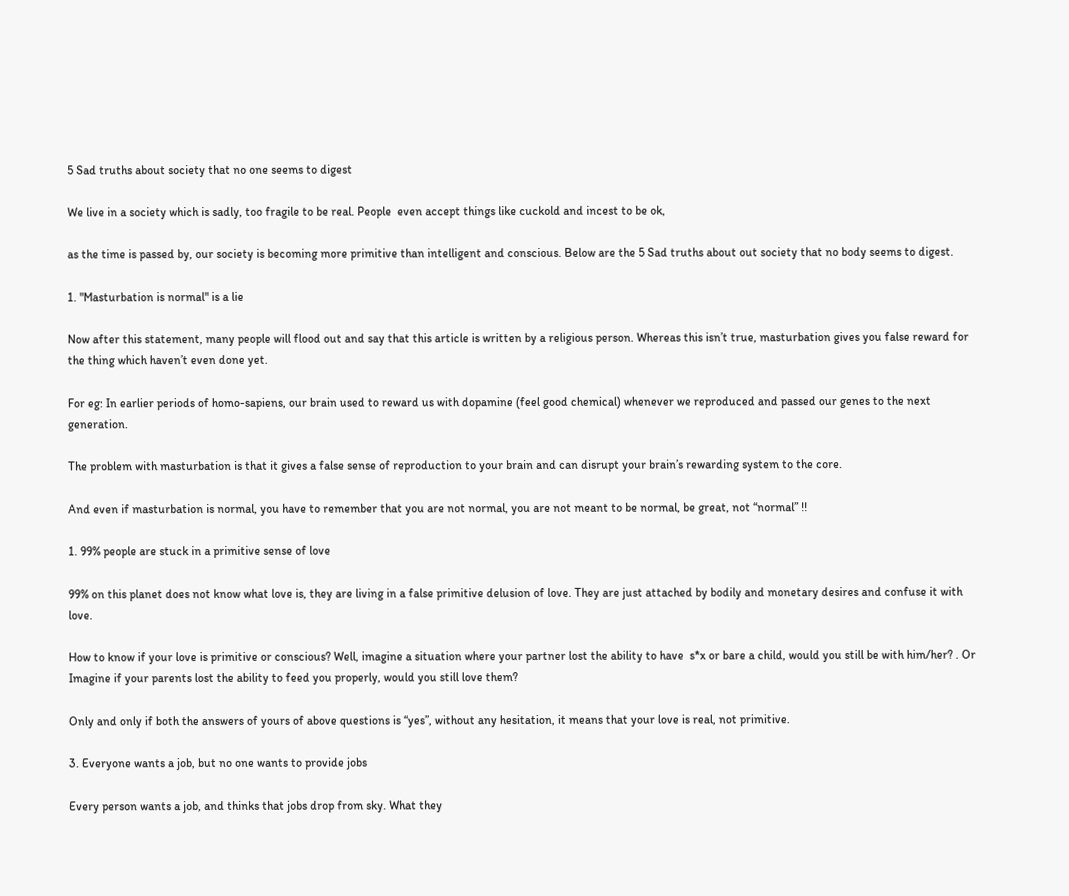5 Sad truths about society that no one seems to digest

We live in a society which is sadly, too fragile to be real. People  even accept things like cuckold and incest to be ok,

as the time is passed by, our society is becoming more primitive than intelligent and conscious. Below are the 5 Sad truths about out society that no body seems to digest.

1. "Masturbation is normal" is a lie

Now after this statement, many people will flood out and say that this article is written by a religious person. Whereas this isn’t true, masturbation gives you false reward for the thing which haven’t even done yet.

For eg: In earlier periods of homo-sapiens, our brain used to reward us with dopamine (feel good chemical) whenever we reproduced and passed our genes to the next generation.

The problem with masturbation is that it gives a false sense of reproduction to your brain and can disrupt your brain’s rewarding system to the core.

And even if masturbation is normal, you have to remember that you are not normal, you are not meant to be normal, be great, not “normal” !!

1. 99% people are stuck in a primitive sense of love

99% on this planet does not know what love is, they are living in a false primitive delusion of love. They are just attached by bodily and monetary desires and confuse it with love.

How to know if your love is primitive or conscious? Well, imagine a situation where your partner lost the ability to have  s*x or bare a child, would you still be with him/her? . Or Imagine if your parents lost the ability to feed you properly, would you still love them?

Only and only if both the answers of yours of above questions is “yes”, without any hesitation, it means that your love is real, not primitive.

3. Everyone wants a job, but no one wants to provide jobs

Every person wants a job, and thinks that jobs drop from sky. What they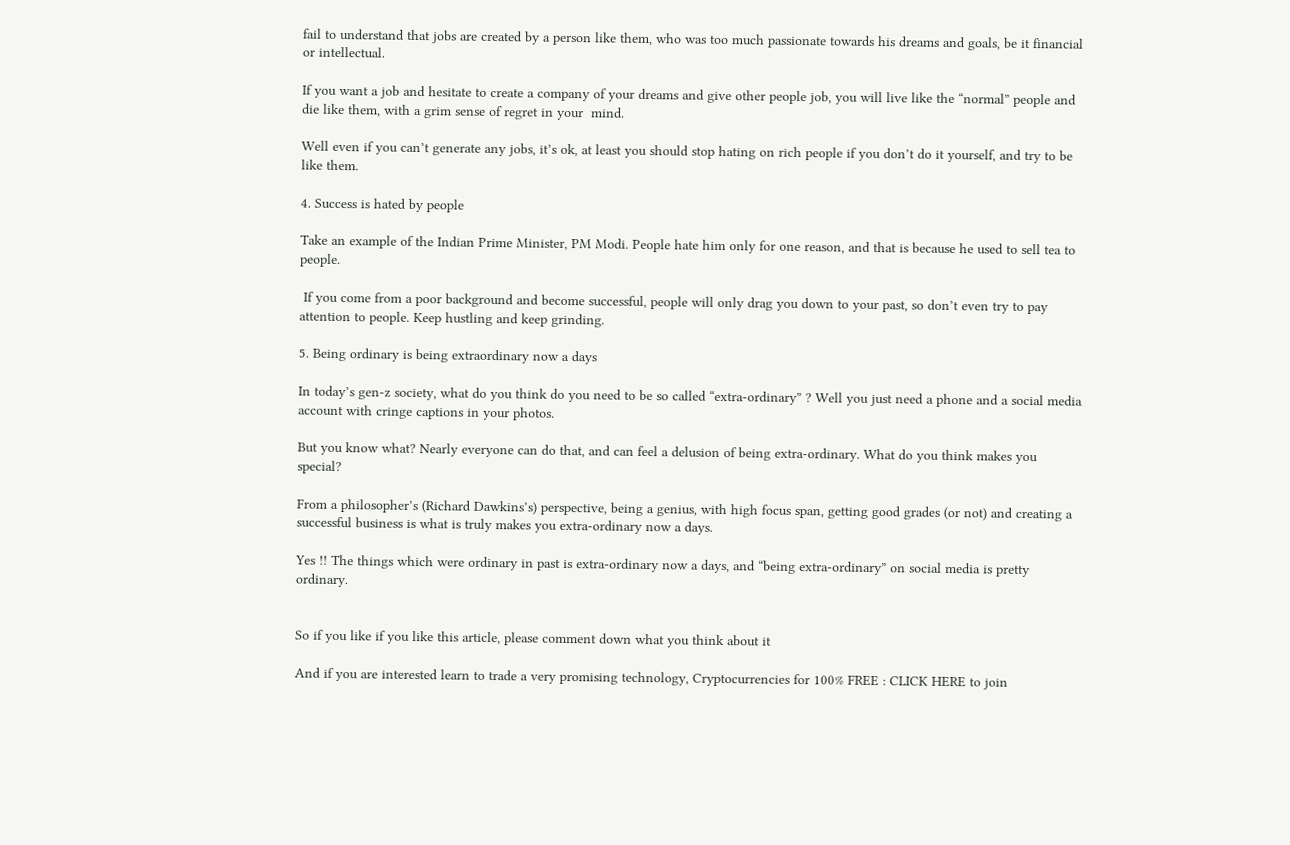fail to understand that jobs are created by a person like them, who was too much passionate towards his dreams and goals, be it financial or intellectual.

If you want a job and hesitate to create a company of your dreams and give other people job, you will live like the “normal” people and die like them, with a grim sense of regret in your  mind.

Well even if you can’t generate any jobs, it’s ok, at least you should stop hating on rich people if you don’t do it yourself, and try to be like them.

4. Success is hated by people

Take an example of the Indian Prime Minister, PM Modi. People hate him only for one reason, and that is because he used to sell tea to people.

 If you come from a poor background and become successful, people will only drag you down to your past, so don’t even try to pay attention to people. Keep hustling and keep grinding.

5. Being ordinary is being extraordinary now a days

In today’s gen-z society, what do you think do you need to be so called “extra-ordinary” ? Well you just need a phone and a social media account with cringe captions in your photos.

But you know what? Nearly everyone can do that, and can feel a delusion of being extra-ordinary. What do you think makes you special?

From a philosopher’s (Richard Dawkins’s) perspective, being a genius, with high focus span, getting good grades (or not) and creating a successful business is what is truly makes you extra-ordinary now a days.

Yes !! The things which were ordinary in past is extra-ordinary now a days, and “being extra-ordinary” on social media is pretty ordinary.


So if you like if you like this article, please comment down what you think about it

And if you are interested learn to trade a very promising technology, Cryptocurrencies for 100% FREE : CLICK HERE to join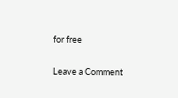for free

Leave a Comment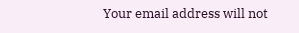Your email address will not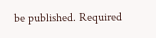be published. Required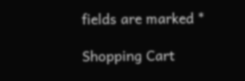fields are marked *

Shopping Cart